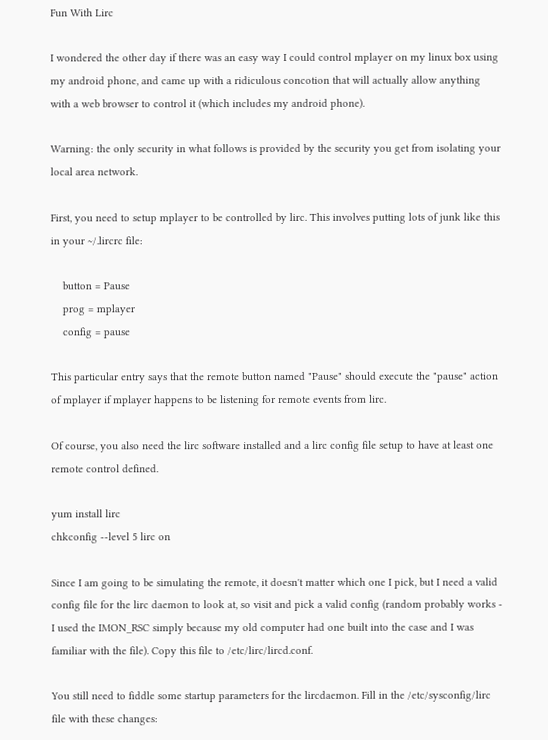Fun With Lirc

I wondered the other day if there was an easy way I could control mplayer on my linux box using my android phone, and came up with a ridiculous concotion that will actually allow anything with a web browser to control it (which includes my android phone).

Warning: the only security in what follows is provided by the security you get from isolating your local area network.

First, you need to setup mplayer to be controlled by lirc. This involves putting lots of junk like this in your ~/.lircrc file:

    button = Pause
    prog = mplayer
    config = pause

This particular entry says that the remote button named "Pause" should execute the "pause" action of mplayer if mplayer happens to be listening for remote events from lirc.

Of course, you also need the lirc software installed and a lirc config file setup to have at least one remote control defined.

yum install lirc
chkconfig --level 5 lirc on

Since I am going to be simulating the remote, it doesn't matter which one I pick, but I need a valid config file for the lirc daemon to look at, so visit and pick a valid config (random probably works - I used the IMON_RSC simply because my old computer had one built into the case and I was familiar with the file). Copy this file to /etc/lirc/lircd.conf.

You still need to fiddle some startup parameters for the lircdaemon. Fill in the /etc/sysconfig/lirc file with these changes: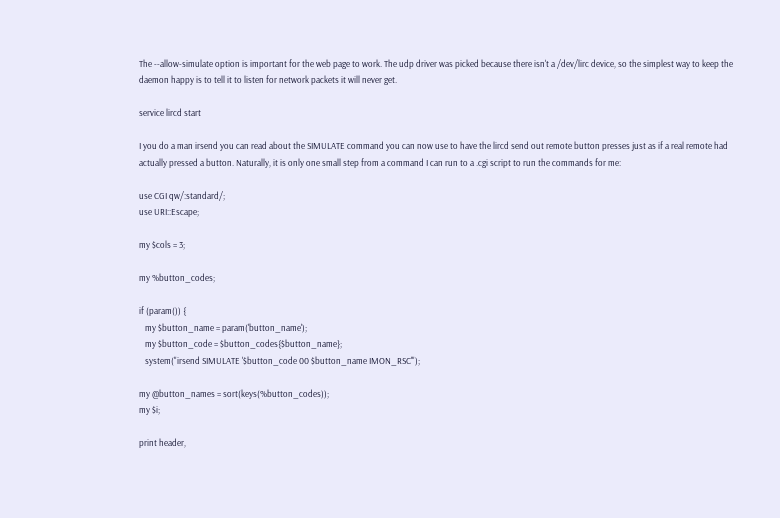The --allow-simulate option is important for the web page to work. The udp driver was picked because there isn't a /dev/lirc device, so the simplest way to keep the daemon happy is to tell it to listen for network packets it will never get.

service lircd start

I you do a man irsend you can read about the SIMULATE command you can now use to have the lircd send out remote button presses just as if a real remote had actually pressed a button. Naturally, it is only one small step from a command I can run to a .cgi script to run the commands for me:

use CGI qw/:standard/;
use URI::Escape;

my $cols = 3;

my %button_codes;

if (param()) {
   my $button_name = param('button_name');
   my $button_code = $button_codes{$button_name};
   system("irsend SIMULATE '$button_code 00 $button_name IMON_RSC'");

my @button_names = sort(keys(%button_codes));
my $i;

print header,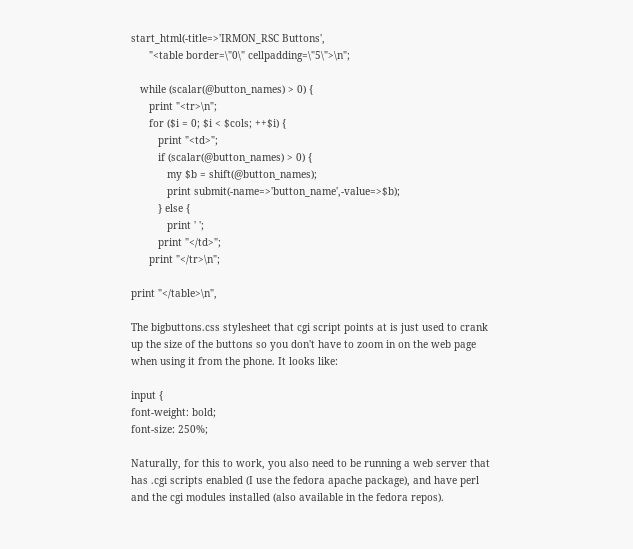start_html(-title=>'IRMON_RSC Buttons',
      "<table border=\"0\" cellpadding=\"5\">\n";

   while (scalar(@button_names) > 0) {
      print "<tr>\n";
      for ($i = 0; $i < $cols; ++$i) {
         print "<td>";
         if (scalar(@button_names) > 0) {
            my $b = shift(@button_names);
            print submit(-name=>'button_name',-value=>$b);
         } else {
            print ' ';
         print "</td>";
      print "</tr>\n";

print "</table>\n",

The bigbuttons.css stylesheet that cgi script points at is just used to crank up the size of the buttons so you don't have to zoom in on the web page when using it from the phone. It looks like:

input {
font-weight: bold;
font-size: 250%;

Naturally, for this to work, you also need to be running a web server that has .cgi scripts enabled (I use the fedora apache package), and have perl and the cgi modules installed (also available in the fedora repos).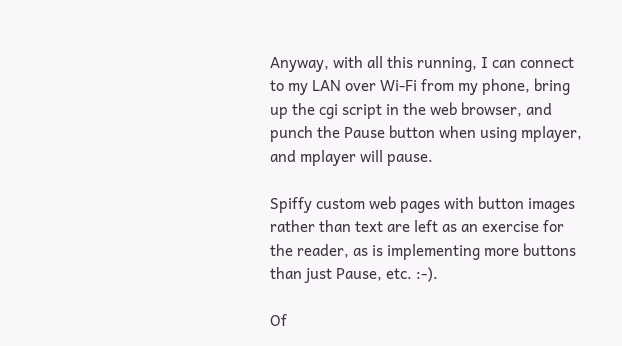Anyway, with all this running, I can connect to my LAN over Wi-Fi from my phone, bring up the cgi script in the web browser, and punch the Pause button when using mplayer, and mplayer will pause.

Spiffy custom web pages with button images rather than text are left as an exercise for the reader, as is implementing more buttons than just Pause, etc. :-).

Of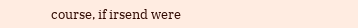course, if irsend were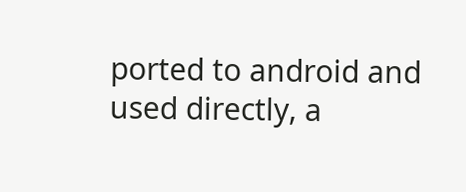ported to android and used directly, a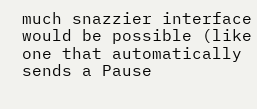much snazzier interface would be possible (like one that automatically sends a Pause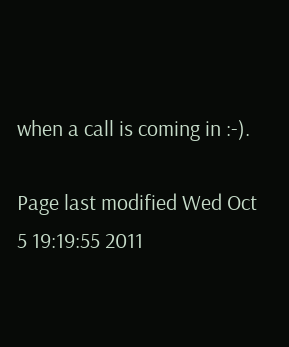when a call is coming in :-).

Page last modified Wed Oct 5 19:19:55 2011